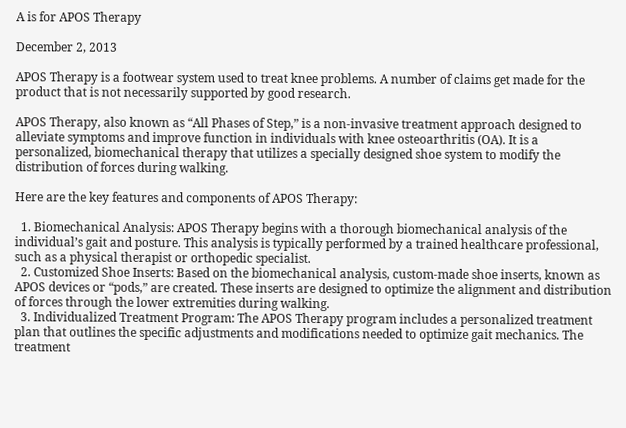A is for APOS Therapy

December 2, 2013

APOS Therapy is a footwear system used to treat knee problems. A number of claims get made for the product that is not necessarily supported by good research.

APOS Therapy, also known as “All Phases of Step,” is a non-invasive treatment approach designed to alleviate symptoms and improve function in individuals with knee osteoarthritis (OA). It is a personalized, biomechanical therapy that utilizes a specially designed shoe system to modify the distribution of forces during walking.

Here are the key features and components of APOS Therapy:

  1. Biomechanical Analysis: APOS Therapy begins with a thorough biomechanical analysis of the individual’s gait and posture. This analysis is typically performed by a trained healthcare professional, such as a physical therapist or orthopedic specialist.
  2. Customized Shoe Inserts: Based on the biomechanical analysis, custom-made shoe inserts, known as APOS devices or “pods,” are created. These inserts are designed to optimize the alignment and distribution of forces through the lower extremities during walking.
  3. Individualized Treatment Program: The APOS Therapy program includes a personalized treatment plan that outlines the specific adjustments and modifications needed to optimize gait mechanics. The treatment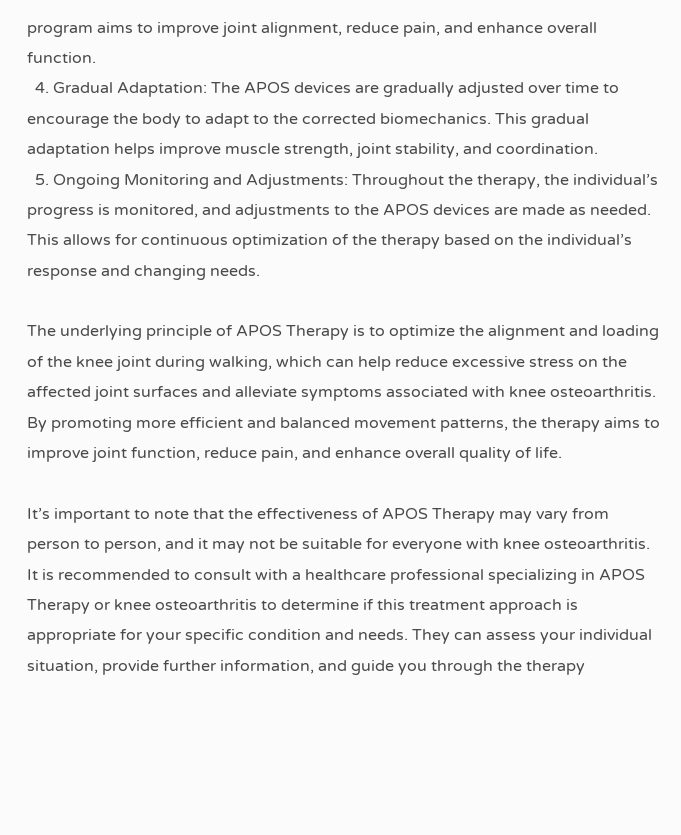program aims to improve joint alignment, reduce pain, and enhance overall function.
  4. Gradual Adaptation: The APOS devices are gradually adjusted over time to encourage the body to adapt to the corrected biomechanics. This gradual adaptation helps improve muscle strength, joint stability, and coordination.
  5. Ongoing Monitoring and Adjustments: Throughout the therapy, the individual’s progress is monitored, and adjustments to the APOS devices are made as needed. This allows for continuous optimization of the therapy based on the individual’s response and changing needs.

The underlying principle of APOS Therapy is to optimize the alignment and loading of the knee joint during walking, which can help reduce excessive stress on the affected joint surfaces and alleviate symptoms associated with knee osteoarthritis. By promoting more efficient and balanced movement patterns, the therapy aims to improve joint function, reduce pain, and enhance overall quality of life.

It’s important to note that the effectiveness of APOS Therapy may vary from person to person, and it may not be suitable for everyone with knee osteoarthritis. It is recommended to consult with a healthcare professional specializing in APOS Therapy or knee osteoarthritis to determine if this treatment approach is appropriate for your specific condition and needs. They can assess your individual situation, provide further information, and guide you through the therapy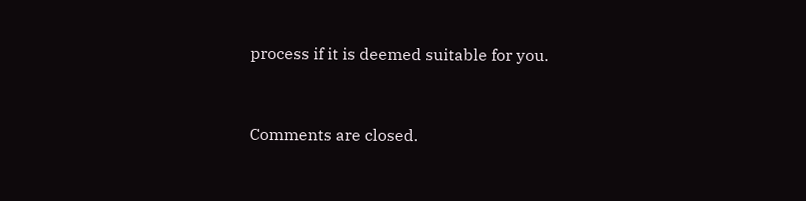process if it is deemed suitable for you.


Comments are closed.